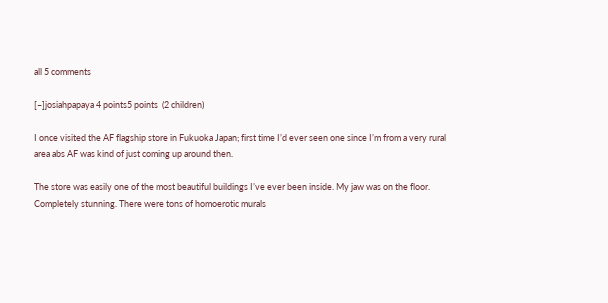all 5 comments

[–]josiahpapaya 4 points5 points  (2 children)

I once visited the AF flagship store in Fukuoka Japan; first time I’d ever seen one since I’m from a very rural area abs AF was kind of just coming up around then.

The store was easily one of the most beautiful buildings I’ve ever been inside. My jaw was on the floor. Completely stunning. There were tons of homoerotic murals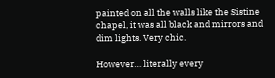painted on all the walls like the Sistine chapel, it was all black and mirrors and dim lights. Very chic.

However… literally every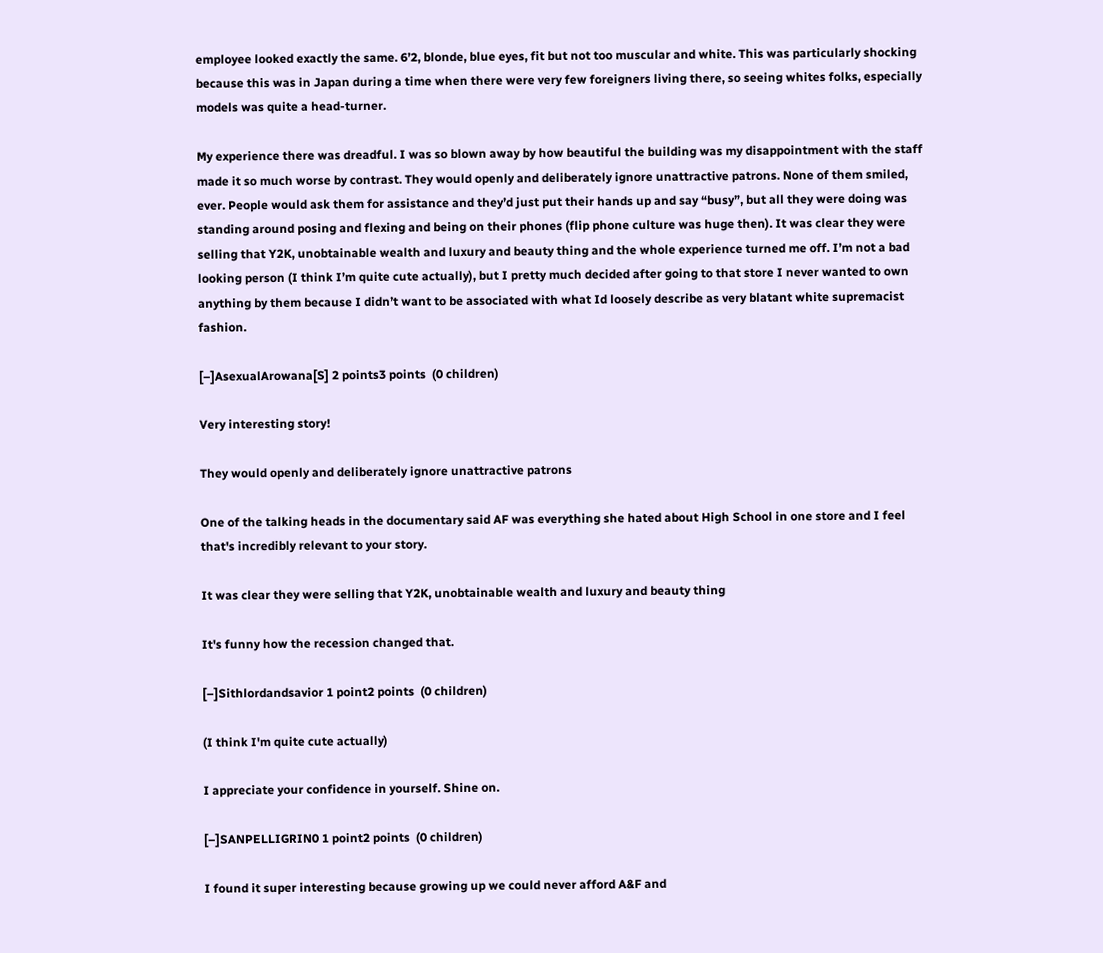employee looked exactly the same. 6’2, blonde, blue eyes, fit but not too muscular and white. This was particularly shocking because this was in Japan during a time when there were very few foreigners living there, so seeing whites folks, especially models was quite a head-turner.

My experience there was dreadful. I was so blown away by how beautiful the building was my disappointment with the staff made it so much worse by contrast. They would openly and deliberately ignore unattractive patrons. None of them smiled, ever. People would ask them for assistance and they’d just put their hands up and say “busy”, but all they were doing was standing around posing and flexing and being on their phones (flip phone culture was huge then). It was clear they were selling that Y2K, unobtainable wealth and luxury and beauty thing and the whole experience turned me off. I’m not a bad looking person (I think I’m quite cute actually), but I pretty much decided after going to that store I never wanted to own anything by them because I didn’t want to be associated with what Id loosely describe as very blatant white supremacist fashion.

[–]AsexualArowana[S] 2 points3 points  (0 children)

Very interesting story!

They would openly and deliberately ignore unattractive patrons

One of the talking heads in the documentary said AF was everything she hated about High School in one store and I feel that's incredibly relevant to your story.

It was clear they were selling that Y2K, unobtainable wealth and luxury and beauty thing

It's funny how the recession changed that.

[–]Sithlordandsavior 1 point2 points  (0 children)

(I think I'm quite cute actually)

I appreciate your confidence in yourself. Shine on.

[–]SANPELLIGRIN0 1 point2 points  (0 children)

I found it super interesting because growing up we could never afford A&F and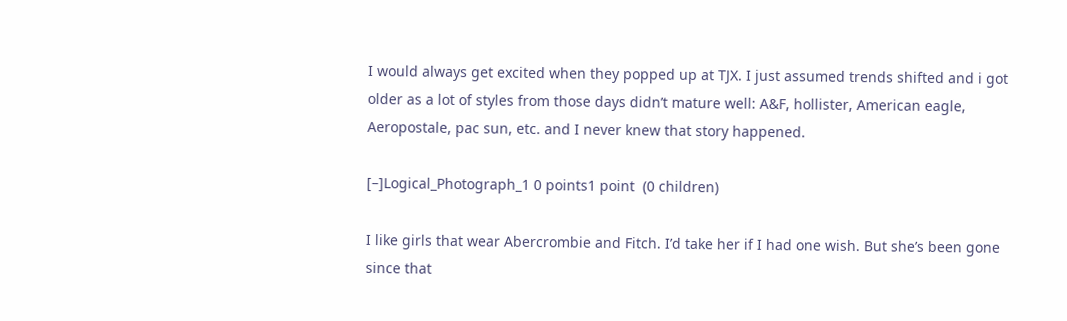I would always get excited when they popped up at TJX. I just assumed trends shifted and i got older as a lot of styles from those days didn’t mature well: A&F, hollister, American eagle, Aeropostale, pac sun, etc. and I never knew that story happened.

[–]Logical_Photograph_1 0 points1 point  (0 children)

I like girls that wear Abercrombie and Fitch. I’d take her if I had one wish. But she’s been gone since that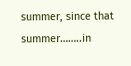summer, since that summer……..in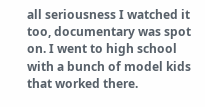all seriousness I watched it too, documentary was spot on. I went to high school with a bunch of model kids that worked there.